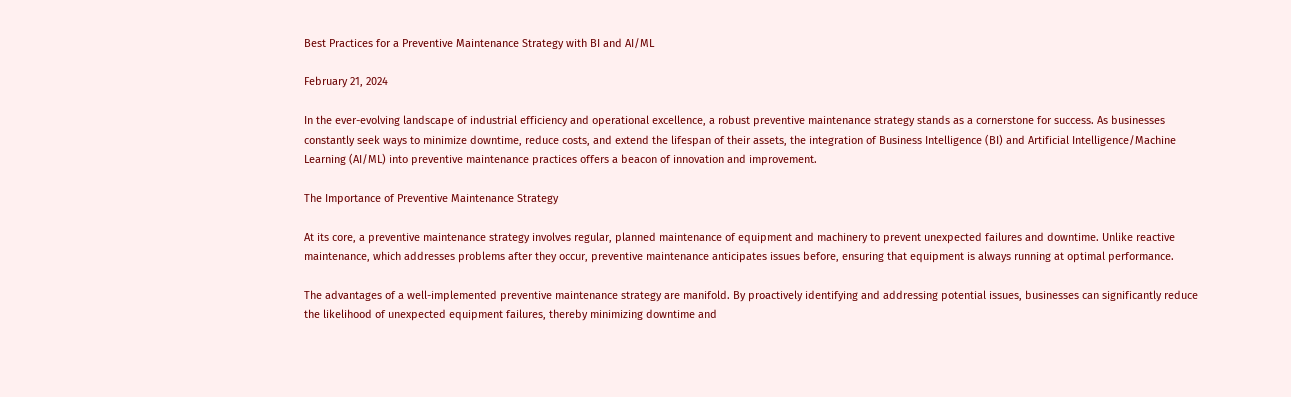Best Practices for a Preventive Maintenance Strategy with BI and AI/ML

February 21, 2024

In the ever-evolving landscape of industrial efficiency and operational excellence, a robust preventive maintenance strategy stands as a cornerstone for success. As businesses constantly seek ways to minimize downtime, reduce costs, and extend the lifespan of their assets, the integration of Business Intelligence (BI) and Artificial Intelligence/Machine Learning (AI/ML) into preventive maintenance practices offers a beacon of innovation and improvement.

The Importance of Preventive Maintenance Strategy

At its core, a preventive maintenance strategy involves regular, planned maintenance of equipment and machinery to prevent unexpected failures and downtime. Unlike reactive maintenance, which addresses problems after they occur, preventive maintenance anticipates issues before, ensuring that equipment is always running at optimal performance.

The advantages of a well-implemented preventive maintenance strategy are manifold. By proactively identifying and addressing potential issues, businesses can significantly reduce the likelihood of unexpected equipment failures, thereby minimizing downtime and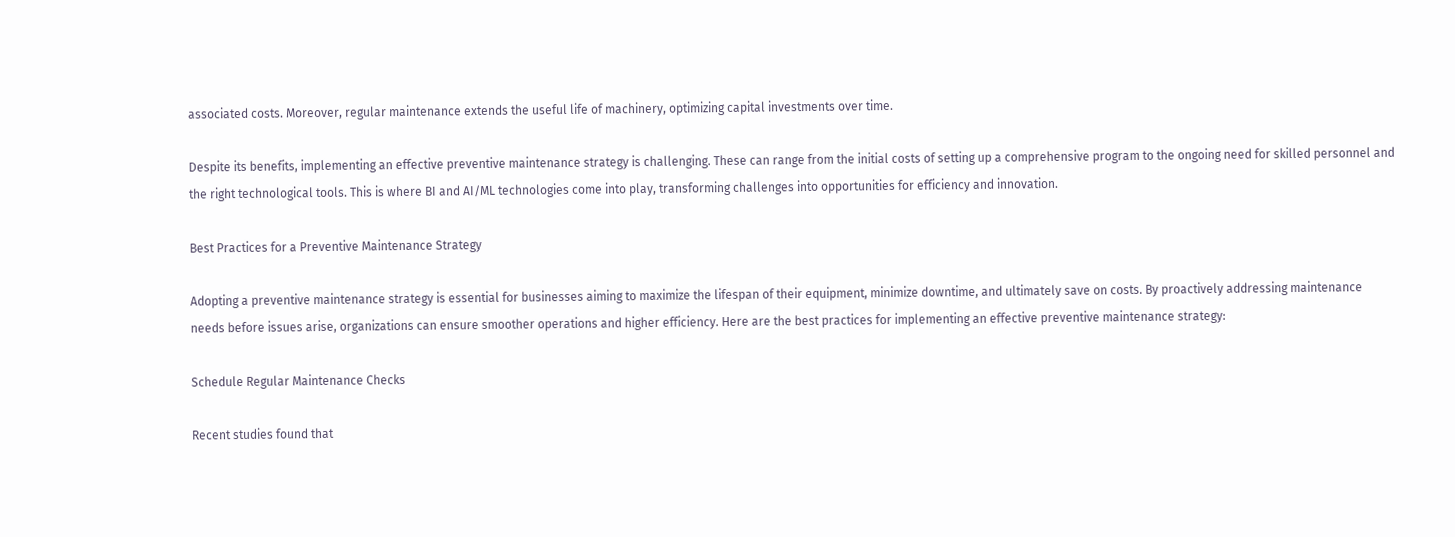associated costs. Moreover, regular maintenance extends the useful life of machinery, optimizing capital investments over time.

Despite its benefits, implementing an effective preventive maintenance strategy is challenging. These can range from the initial costs of setting up a comprehensive program to the ongoing need for skilled personnel and the right technological tools. This is where BI and AI/ML technologies come into play, transforming challenges into opportunities for efficiency and innovation.

Best Practices for a Preventive Maintenance Strategy

Adopting a preventive maintenance strategy is essential for businesses aiming to maximize the lifespan of their equipment, minimize downtime, and ultimately save on costs. By proactively addressing maintenance needs before issues arise, organizations can ensure smoother operations and higher efficiency. Here are the best practices for implementing an effective preventive maintenance strategy:

Schedule Regular Maintenance Checks

Recent studies found that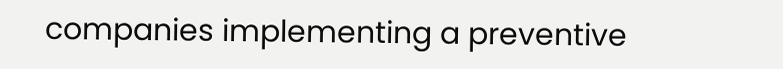companies implementing a preventive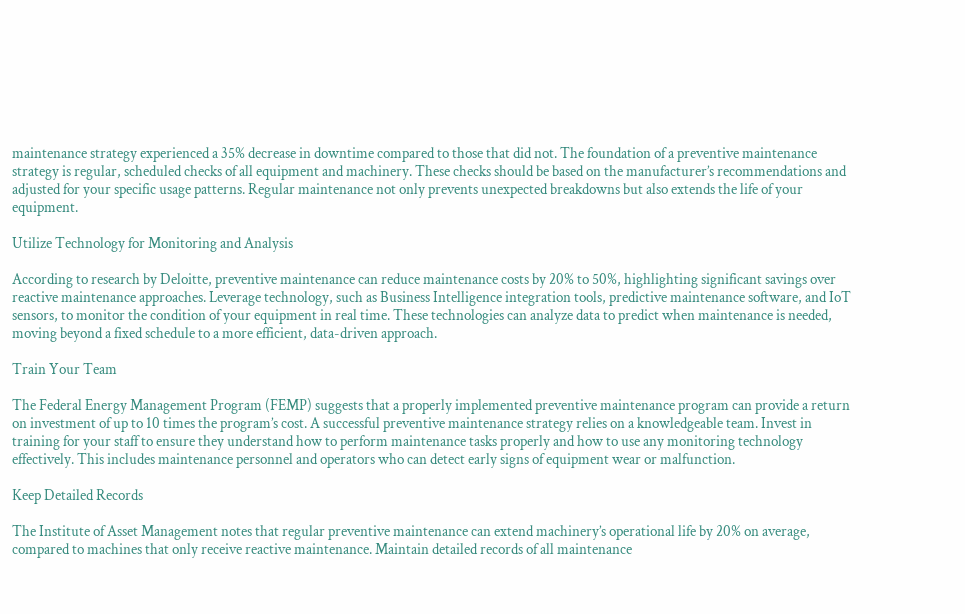maintenance strategy experienced a 35% decrease in downtime compared to those that did not. The foundation of a preventive maintenance strategy is regular, scheduled checks of all equipment and machinery. These checks should be based on the manufacturer’s recommendations and adjusted for your specific usage patterns. Regular maintenance not only prevents unexpected breakdowns but also extends the life of your equipment.

Utilize Technology for Monitoring and Analysis

According to research by Deloitte, preventive maintenance can reduce maintenance costs by 20% to 50%, highlighting significant savings over reactive maintenance approaches. Leverage technology, such as Business Intelligence integration tools, predictive maintenance software, and IoT sensors, to monitor the condition of your equipment in real time. These technologies can analyze data to predict when maintenance is needed, moving beyond a fixed schedule to a more efficient, data-driven approach.

Train Your Team

The Federal Energy Management Program (FEMP) suggests that a properly implemented preventive maintenance program can provide a return on investment of up to 10 times the program’s cost. A successful preventive maintenance strategy relies on a knowledgeable team. Invest in training for your staff to ensure they understand how to perform maintenance tasks properly and how to use any monitoring technology effectively. This includes maintenance personnel and operators who can detect early signs of equipment wear or malfunction.

Keep Detailed Records

The Institute of Asset Management notes that regular preventive maintenance can extend machinery’s operational life by 20% on average, compared to machines that only receive reactive maintenance. Maintain detailed records of all maintenance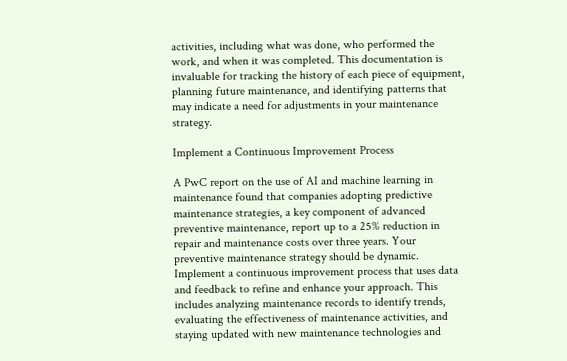activities, including what was done, who performed the work, and when it was completed. This documentation is invaluable for tracking the history of each piece of equipment, planning future maintenance, and identifying patterns that may indicate a need for adjustments in your maintenance strategy.

Implement a Continuous Improvement Process

A PwC report on the use of AI and machine learning in maintenance found that companies adopting predictive maintenance strategies, a key component of advanced preventive maintenance, report up to a 25% reduction in repair and maintenance costs over three years. Your preventive maintenance strategy should be dynamic. Implement a continuous improvement process that uses data and feedback to refine and enhance your approach. This includes analyzing maintenance records to identify trends, evaluating the effectiveness of maintenance activities, and staying updated with new maintenance technologies and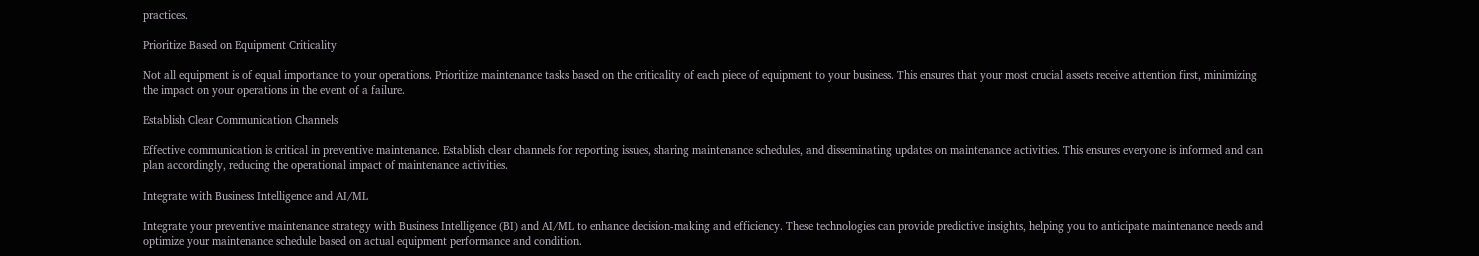practices.

Prioritize Based on Equipment Criticality

Not all equipment is of equal importance to your operations. Prioritize maintenance tasks based on the criticality of each piece of equipment to your business. This ensures that your most crucial assets receive attention first, minimizing the impact on your operations in the event of a failure.

Establish Clear Communication Channels

Effective communication is critical in preventive maintenance. Establish clear channels for reporting issues, sharing maintenance schedules, and disseminating updates on maintenance activities. This ensures everyone is informed and can plan accordingly, reducing the operational impact of maintenance activities.

Integrate with Business Intelligence and AI/ML

Integrate your preventive maintenance strategy with Business Intelligence (BI) and AI/ML to enhance decision-making and efficiency. These technologies can provide predictive insights, helping you to anticipate maintenance needs and optimize your maintenance schedule based on actual equipment performance and condition.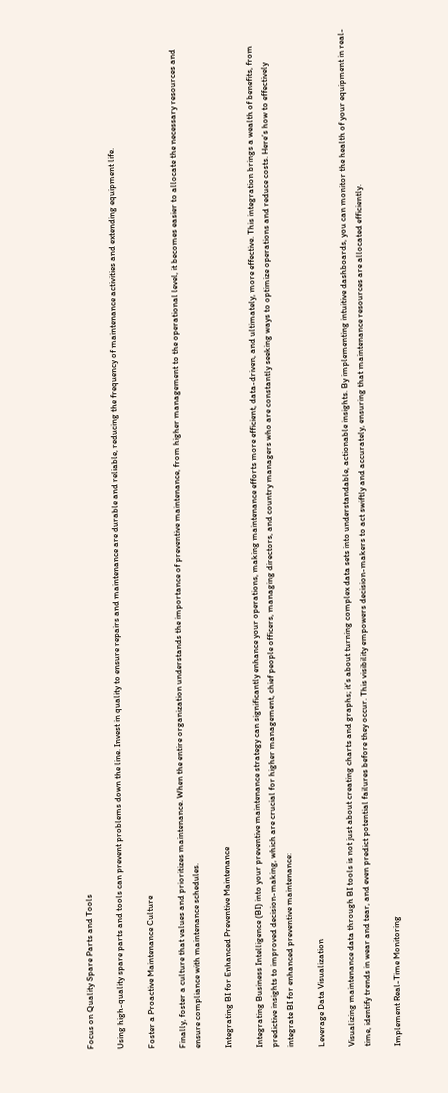Focus on Quality Spare Parts and Tools

Using high-quality spare parts and tools can prevent problems down the line. Invest in quality to ensure repairs and maintenance are durable and reliable, reducing the frequency of maintenance activities and extending equipment life.

Foster a Proactive Maintenance Culture

Finally, foster a culture that values and prioritizes maintenance. When the entire organization understands the importance of preventive maintenance, from higher management to the operational level, it becomes easier to allocate the necessary resources and ensure compliance with maintenance schedules.

Integrating BI for Enhanced Preventive Maintenance

Integrating Business Intelligence (BI) into your preventive maintenance strategy can significantly enhance your operations, making maintenance efforts more efficient, data-driven, and ultimately, more effective. This integration brings a wealth of benefits, from predictive insights to improved decision-making, which are crucial for higher management, chief people officers, managing directors, and country managers who are constantly seeking ways to optimize operations and reduce costs. Here’s how to effectively integrate BI for enhanced preventive maintenance:

Leverage Data Visualization

Visualizing maintenance data through BI tools is not just about creating charts and graphs; it’s about turning complex data sets into understandable, actionable insights. By implementing intuitive dashboards, you can monitor the health of your equipment in real-time, identify trends in wear and tear, and even predict potential failures before they occur. This visibility empowers decision-makers to act swiftly and accurately, ensuring that maintenance resources are allocated efficiently.

Implement Real-Time Monitoring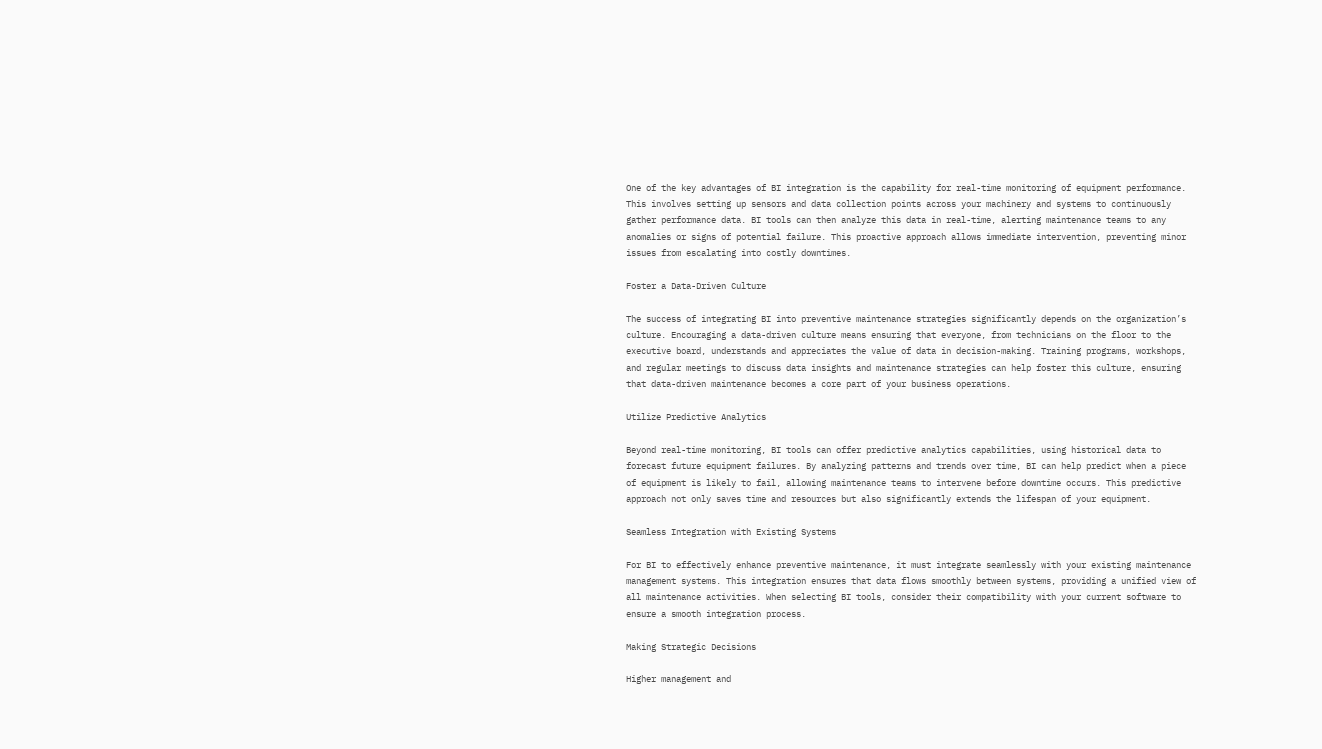One of the key advantages of BI integration is the capability for real-time monitoring of equipment performance. This involves setting up sensors and data collection points across your machinery and systems to continuously gather performance data. BI tools can then analyze this data in real-time, alerting maintenance teams to any anomalies or signs of potential failure. This proactive approach allows immediate intervention, preventing minor issues from escalating into costly downtimes.

Foster a Data-Driven Culture

The success of integrating BI into preventive maintenance strategies significantly depends on the organization’s culture. Encouraging a data-driven culture means ensuring that everyone, from technicians on the floor to the executive board, understands and appreciates the value of data in decision-making. Training programs, workshops, and regular meetings to discuss data insights and maintenance strategies can help foster this culture, ensuring that data-driven maintenance becomes a core part of your business operations.

Utilize Predictive Analytics

Beyond real-time monitoring, BI tools can offer predictive analytics capabilities, using historical data to forecast future equipment failures. By analyzing patterns and trends over time, BI can help predict when a piece of equipment is likely to fail, allowing maintenance teams to intervene before downtime occurs. This predictive approach not only saves time and resources but also significantly extends the lifespan of your equipment.

Seamless Integration with Existing Systems

For BI to effectively enhance preventive maintenance, it must integrate seamlessly with your existing maintenance management systems. This integration ensures that data flows smoothly between systems, providing a unified view of all maintenance activities. When selecting BI tools, consider their compatibility with your current software to ensure a smooth integration process.

Making Strategic Decisions

Higher management and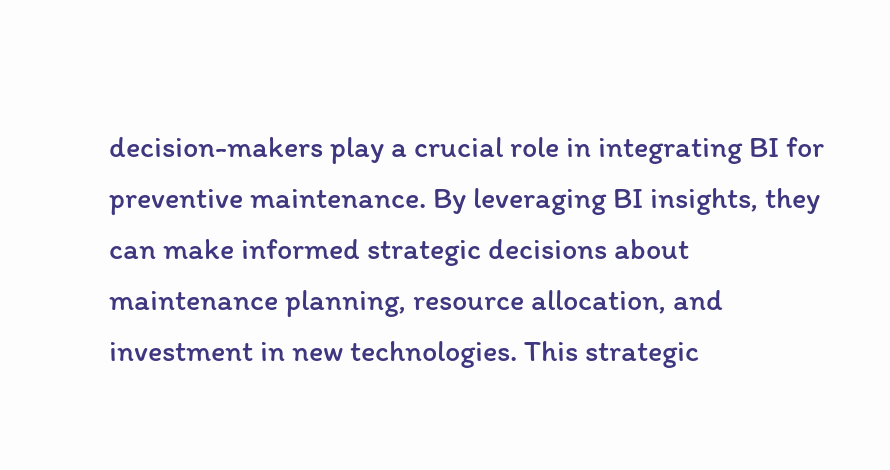decision-makers play a crucial role in integrating BI for preventive maintenance. By leveraging BI insights, they can make informed strategic decisions about maintenance planning, resource allocation, and investment in new technologies. This strategic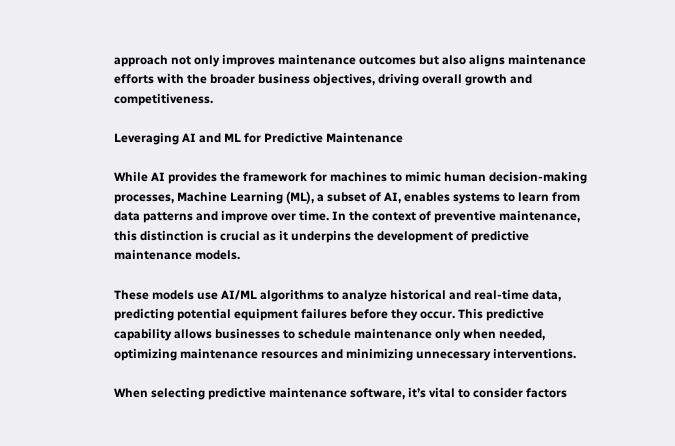approach not only improves maintenance outcomes but also aligns maintenance efforts with the broader business objectives, driving overall growth and competitiveness.

Leveraging AI and ML for Predictive Maintenance

While AI provides the framework for machines to mimic human decision-making processes, Machine Learning (ML), a subset of AI, enables systems to learn from data patterns and improve over time. In the context of preventive maintenance, this distinction is crucial as it underpins the development of predictive maintenance models.

These models use AI/ML algorithms to analyze historical and real-time data, predicting potential equipment failures before they occur. This predictive capability allows businesses to schedule maintenance only when needed, optimizing maintenance resources and minimizing unnecessary interventions.

When selecting predictive maintenance software, it’s vital to consider factors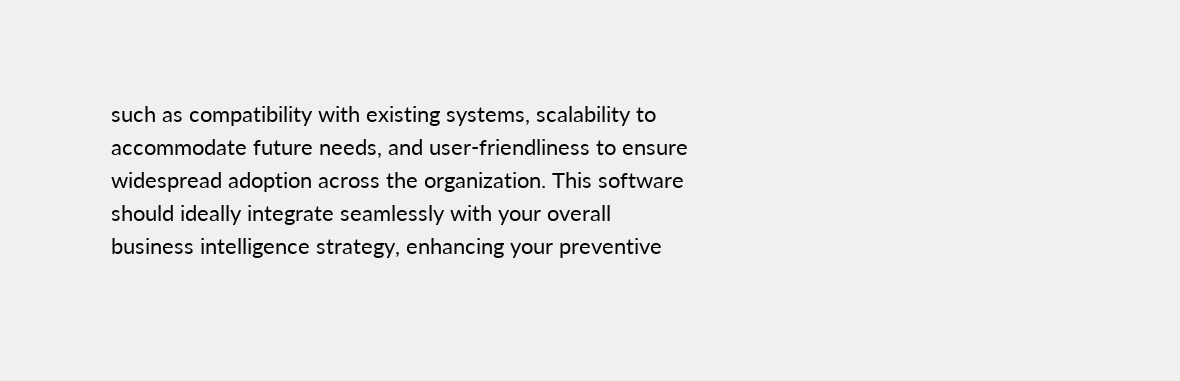such as compatibility with existing systems, scalability to accommodate future needs, and user-friendliness to ensure widespread adoption across the organization. This software should ideally integrate seamlessly with your overall business intelligence strategy, enhancing your preventive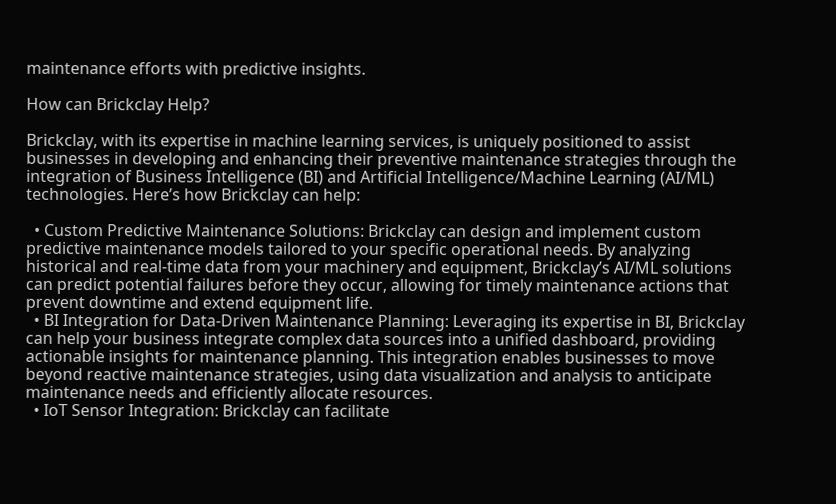maintenance efforts with predictive insights.

How can Brickclay Help?

Brickclay, with its expertise in machine learning services, is uniquely positioned to assist businesses in developing and enhancing their preventive maintenance strategies through the integration of Business Intelligence (BI) and Artificial Intelligence/Machine Learning (AI/ML) technologies. Here’s how Brickclay can help:

  • Custom Predictive Maintenance Solutions: Brickclay can design and implement custom predictive maintenance models tailored to your specific operational needs. By analyzing historical and real-time data from your machinery and equipment, Brickclay’s AI/ML solutions can predict potential failures before they occur, allowing for timely maintenance actions that prevent downtime and extend equipment life.
  • BI Integration for Data-Driven Maintenance Planning: Leveraging its expertise in BI, Brickclay can help your business integrate complex data sources into a unified dashboard, providing actionable insights for maintenance planning. This integration enables businesses to move beyond reactive maintenance strategies, using data visualization and analysis to anticipate maintenance needs and efficiently allocate resources.
  • IoT Sensor Integration: Brickclay can facilitate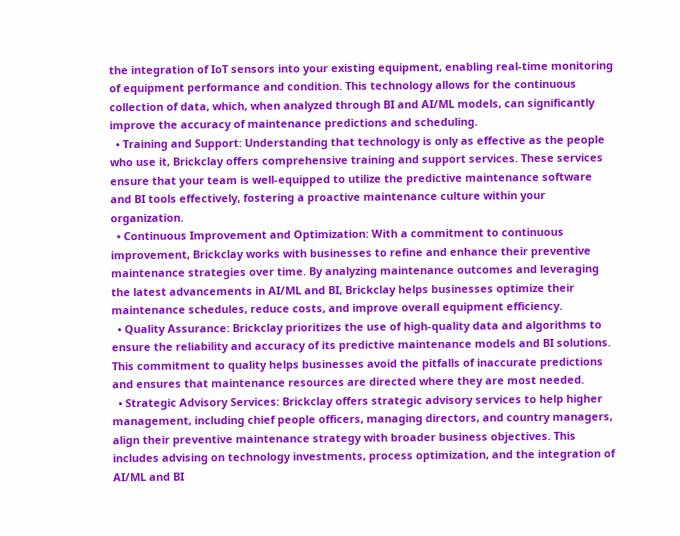the integration of IoT sensors into your existing equipment, enabling real-time monitoring of equipment performance and condition. This technology allows for the continuous collection of data, which, when analyzed through BI and AI/ML models, can significantly improve the accuracy of maintenance predictions and scheduling.
  • Training and Support: Understanding that technology is only as effective as the people who use it, Brickclay offers comprehensive training and support services. These services ensure that your team is well-equipped to utilize the predictive maintenance software and BI tools effectively, fostering a proactive maintenance culture within your organization.
  • Continuous Improvement and Optimization: With a commitment to continuous improvement, Brickclay works with businesses to refine and enhance their preventive maintenance strategies over time. By analyzing maintenance outcomes and leveraging the latest advancements in AI/ML and BI, Brickclay helps businesses optimize their maintenance schedules, reduce costs, and improve overall equipment efficiency.
  • Quality Assurance: Brickclay prioritizes the use of high-quality data and algorithms to ensure the reliability and accuracy of its predictive maintenance models and BI solutions. This commitment to quality helps businesses avoid the pitfalls of inaccurate predictions and ensures that maintenance resources are directed where they are most needed.
  • Strategic Advisory Services: Brickclay offers strategic advisory services to help higher management, including chief people officers, managing directors, and country managers, align their preventive maintenance strategy with broader business objectives. This includes advising on technology investments, process optimization, and the integration of AI/ML and BI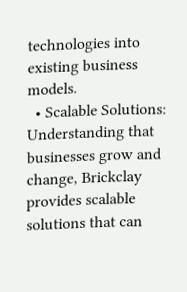technologies into existing business models.
  • Scalable Solutions: Understanding that businesses grow and change, Brickclay provides scalable solutions that can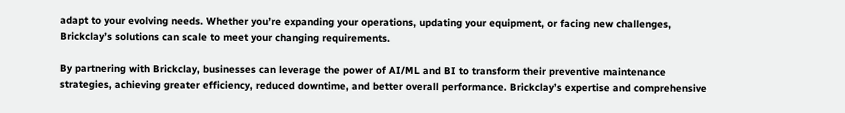adapt to your evolving needs. Whether you’re expanding your operations, updating your equipment, or facing new challenges, Brickclay’s solutions can scale to meet your changing requirements.

By partnering with Brickclay, businesses can leverage the power of AI/ML and BI to transform their preventive maintenance strategies, achieving greater efficiency, reduced downtime, and better overall performance. Brickclay’s expertise and comprehensive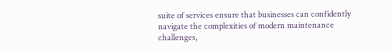suite of services ensure that businesses can confidently navigate the complexities of modern maintenance challenges,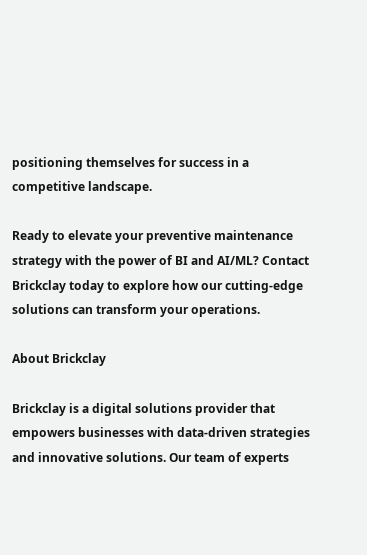positioning themselves for success in a competitive landscape.

Ready to elevate your preventive maintenance strategy with the power of BI and AI/ML? Contact Brickclay today to explore how our cutting-edge solutions can transform your operations.

About Brickclay

Brickclay is a digital solutions provider that empowers businesses with data-driven strategies and innovative solutions. Our team of experts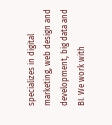specializes in digital marketing, web design and development, big data and BI. We work with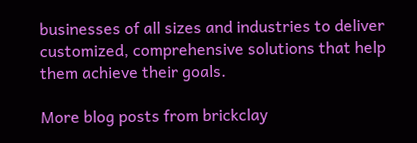businesses of all sizes and industries to deliver customized, comprehensive solutions that help them achieve their goals.

More blog posts from brickclay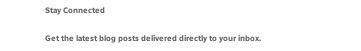Stay Connected

Get the latest blog posts delivered directly to your inbox.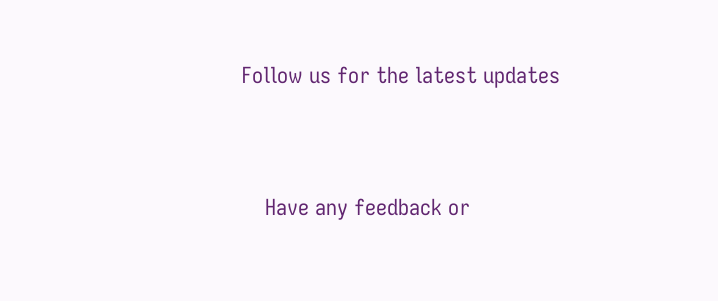Follow us for the latest updates


    Have any feedback or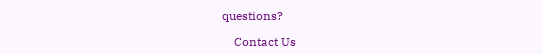questions?

    Contact Us